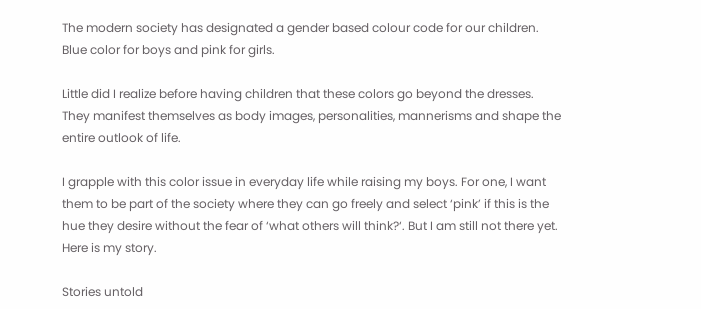The modern society has designated a gender based colour code for our children. Blue color for boys and pink for girls.

Little did I realize before having children that these colors go beyond the dresses. They manifest themselves as body images, personalities, mannerisms and shape the entire outlook of life.

I grapple with this color issue in everyday life while raising my boys. For one, I want them to be part of the society where they can go freely and select ‘pink’ if this is the hue they desire without the fear of ‘what others will think?‘. But I am still not there yet. Here is my story.

Stories untold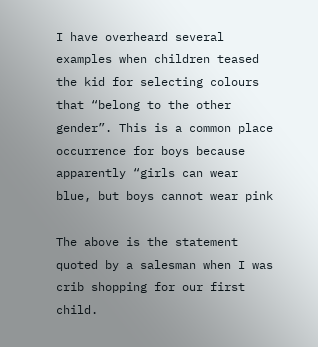I have overheard several examples when children teased the kid for selecting colours that “belong to the other gender”. This is a common place occurrence for boys because apparently “girls can wear blue, but boys cannot wear pink

The above is the statement quoted by a salesman when I was crib shopping for our first child.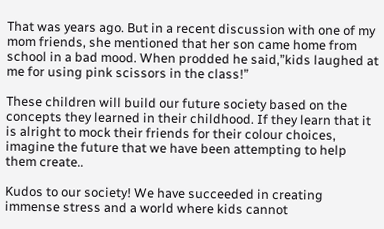That was years ago. But in a recent discussion with one of my mom friends, she mentioned that her son came home from school in a bad mood. When prodded he said,”kids laughed at me for using pink scissors in the class!”

These children will build our future society based on the concepts they learned in their childhood. If they learn that it is alright to mock their friends for their colour choices, imagine the future that we have been attempting to help them create..

Kudos to our society! We have succeeded in creating immense stress and a world where kids cannot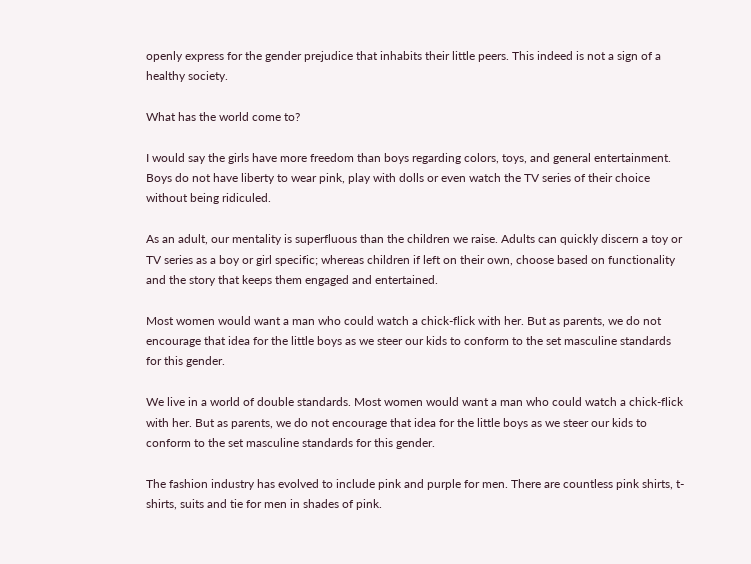openly express for the gender prejudice that inhabits their little peers. This indeed is not a sign of a healthy society.

What has the world come to?

I would say the girls have more freedom than boys regarding colors, toys, and general entertainment. Boys do not have liberty to wear pink, play with dolls or even watch the TV series of their choice without being ridiculed.

As an adult, our mentality is superfluous than the children we raise. Adults can quickly discern a toy or TV series as a boy or girl specific; whereas children if left on their own, choose based on functionality and the story that keeps them engaged and entertained.

Most women would want a man who could watch a chick-flick with her. But as parents, we do not encourage that idea for the little boys as we steer our kids to conform to the set masculine standards for this gender.

We live in a world of double standards. Most women would want a man who could watch a chick-flick with her. But as parents, we do not encourage that idea for the little boys as we steer our kids to conform to the set masculine standards for this gender.

The fashion industry has evolved to include pink and purple for men. There are countless pink shirts, t-shirts, suits and tie for men in shades of pink.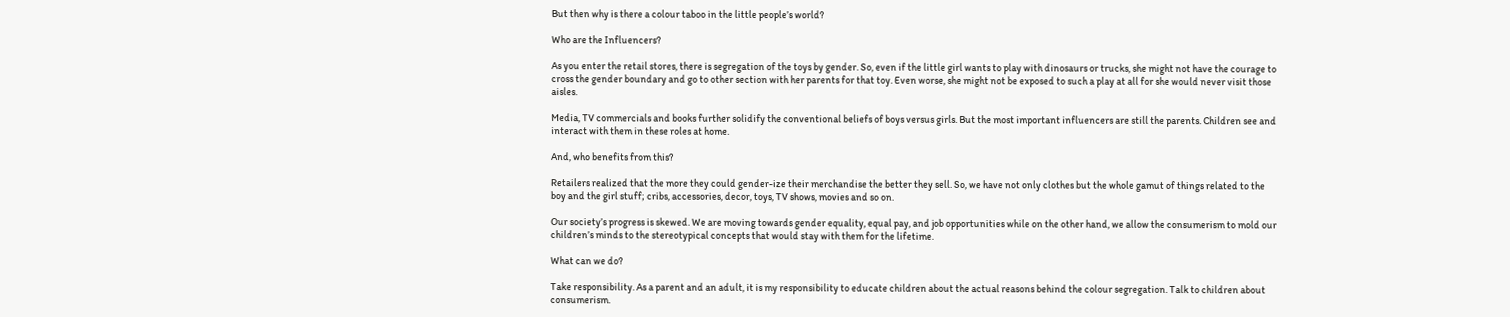But then why is there a colour taboo in the little people’s world?

Who are the Influencers?

As you enter the retail stores, there is segregation of the toys by gender. So, even if the little girl wants to play with dinosaurs or trucks, she might not have the courage to cross the gender boundary and go to other section with her parents for that toy. Even worse, she might not be exposed to such a play at all for she would never visit those aisles.

Media, TV commercials and books further solidify the conventional beliefs of boys versus girls. But the most important influencers are still the parents. Children see and interact with them in these roles at home.

And, who benefits from this?

Retailers realized that the more they could gender-ize their merchandise the better they sell. So, we have not only clothes but the whole gamut of things related to the boy and the girl stuff; cribs, accessories, decor, toys, TV shows, movies and so on.

Our society’s progress is skewed. We are moving towards gender equality, equal pay, and job opportunities while on the other hand, we allow the consumerism to mold our children’s minds to the stereotypical concepts that would stay with them for the lifetime.

What can we do?

Take responsibility. As a parent and an adult, it is my responsibility to educate children about the actual reasons behind the colour segregation. Talk to children about consumerism.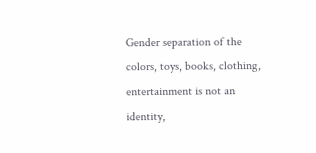Gender separation of the colors, toys, books, clothing, entertainment is not an identity,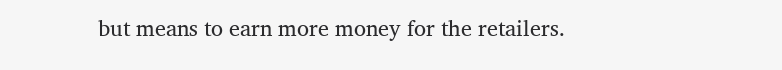but means to earn more money for the retailers.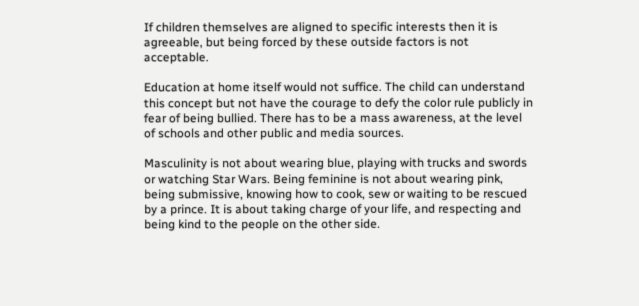If children themselves are aligned to specific interests then it is agreeable, but being forced by these outside factors is not acceptable.

Education at home itself would not suffice. The child can understand this concept but not have the courage to defy the color rule publicly in fear of being bullied. There has to be a mass awareness, at the level of schools and other public and media sources.

Masculinity is not about wearing blue, playing with trucks and swords or watching Star Wars. Being feminine is not about wearing pink, being submissive, knowing how to cook, sew or waiting to be rescued by a prince. It is about taking charge of your life, and respecting and being kind to the people on the other side.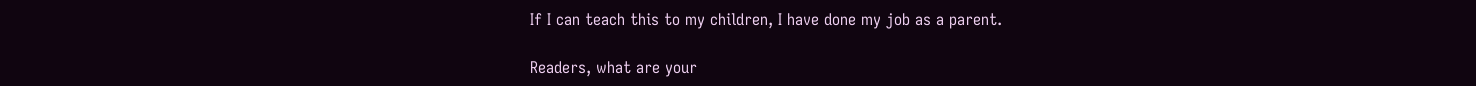If I can teach this to my children, I have done my job as a parent.

Readers, what are your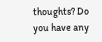thoughts? Do you have any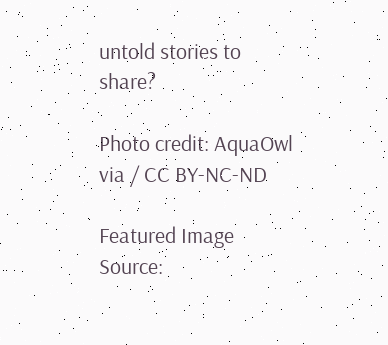untold stories to share?

Photo credit: AquaOwl via / CC BY-NC-ND

Featured Image Source: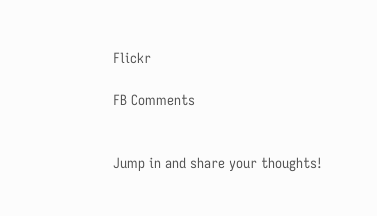Flickr

FB Comments


Jump in and share your thoughts!